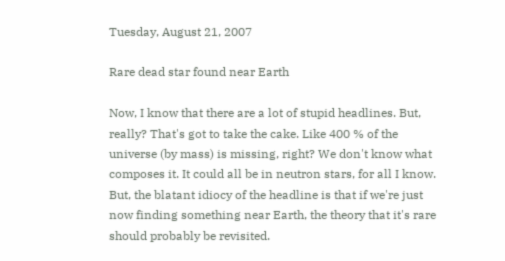Tuesday, August 21, 2007

Rare dead star found near Earth

Now, I know that there are a lot of stupid headlines. But, really? That's got to take the cake. Like 400 % of the universe (by mass) is missing, right? We don't know what composes it. It could all be in neutron stars, for all I know. But, the blatant idiocy of the headline is that if we're just now finding something near Earth, the theory that it's rare should probably be revisited.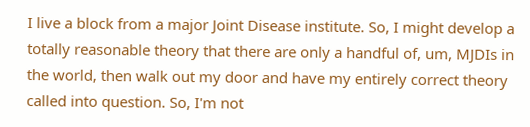I live a block from a major Joint Disease institute. So, I might develop a totally reasonable theory that there are only a handful of, um, MJDIs in the world, then walk out my door and have my entirely correct theory called into question. So, I'm not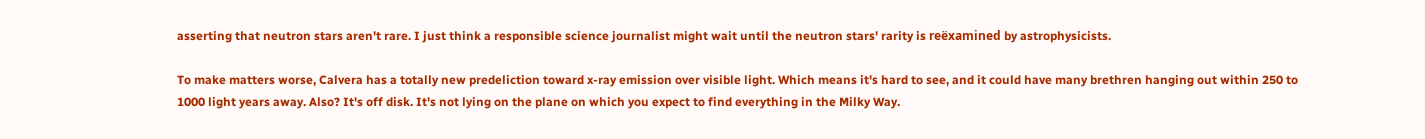asserting that neutron stars aren't rare. I just think a responsible science journalist might wait until the neutron stars' rarity is reëxamined by astrophysicists.

To make matters worse, Calvera has a totally new predeliction toward x-ray emission over visible light. Which means it's hard to see, and it could have many brethren hanging out within 250 to 1000 light years away. Also? It's off disk. It's not lying on the plane on which you expect to find everything in the Milky Way.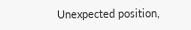Unexpected position,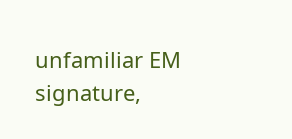unfamiliar EM signature,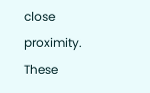close proximity. These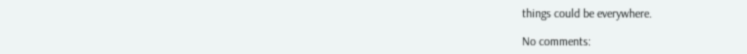things could be everywhere.

No comments: